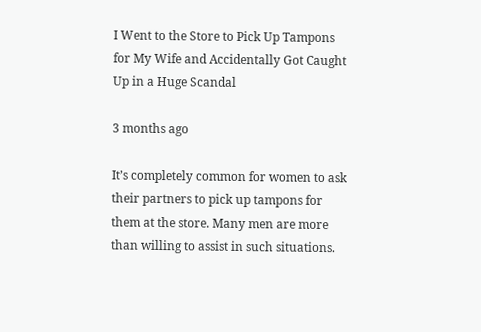I Went to the Store to Pick Up Tampons for My Wife and Accidentally Got Caught Up in a Huge Scandal

3 months ago

It’s completely common for women to ask their partners to pick up tampons for them at the store. Many men are more than willing to assist in such situations.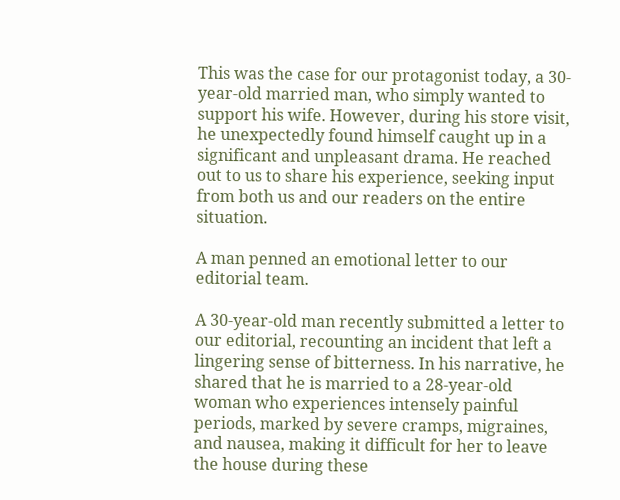This was the case for our protagonist today, a 30-year-old married man, who simply wanted to support his wife. However, during his store visit, he unexpectedly found himself caught up in a significant and unpleasant drama. He reached out to us to share his experience, seeking input from both us and our readers on the entire situation.

A man penned an emotional letter to our editorial team.

A 30-year-old man recently submitted a letter to our editorial, recounting an incident that left a lingering sense of bitterness. In his narrative, he shared that he is married to a 28-year-old woman who experiences intensely painful periods, marked by severe cramps, migraines, and nausea, making it difficult for her to leave the house during these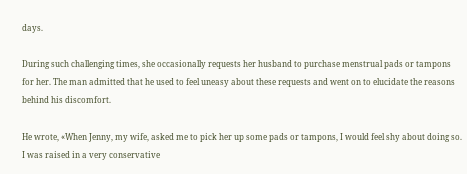days.

During such challenging times, she occasionally requests her husband to purchase menstrual pads or tampons for her. The man admitted that he used to feel uneasy about these requests and went on to elucidate the reasons behind his discomfort.

He wrote, «When Jenny, my wife, asked me to pick her up some pads or tampons, I would feel shy about doing so. I was raised in a very conservative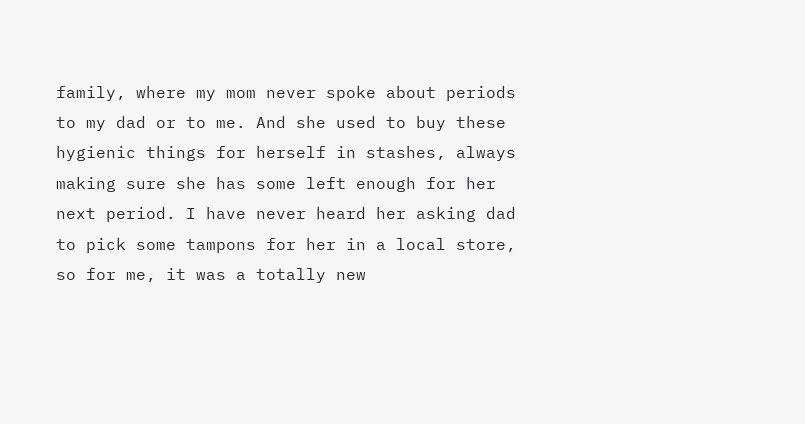family, where my mom never spoke about periods to my dad or to me. And she used to buy these hygienic things for herself in stashes, always making sure she has some left enough for her next period. I have never heard her asking dad to pick some tampons for her in a local store, so for me, it was a totally new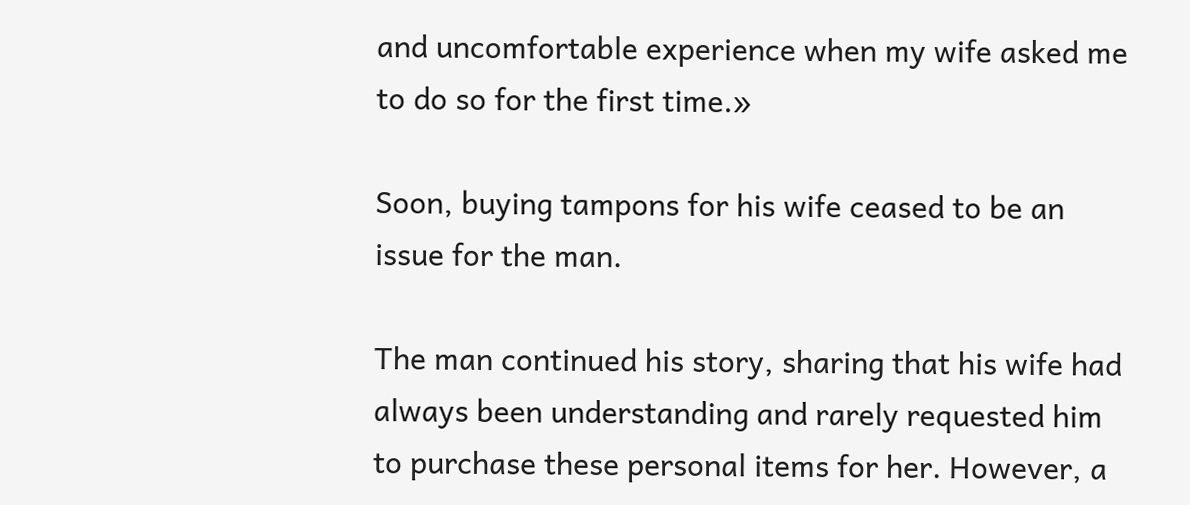and uncomfortable experience when my wife asked me to do so for the first time.»

Soon, buying tampons for his wife ceased to be an issue for the man.

The man continued his story, sharing that his wife had always been understanding and rarely requested him to purchase these personal items for her. However, a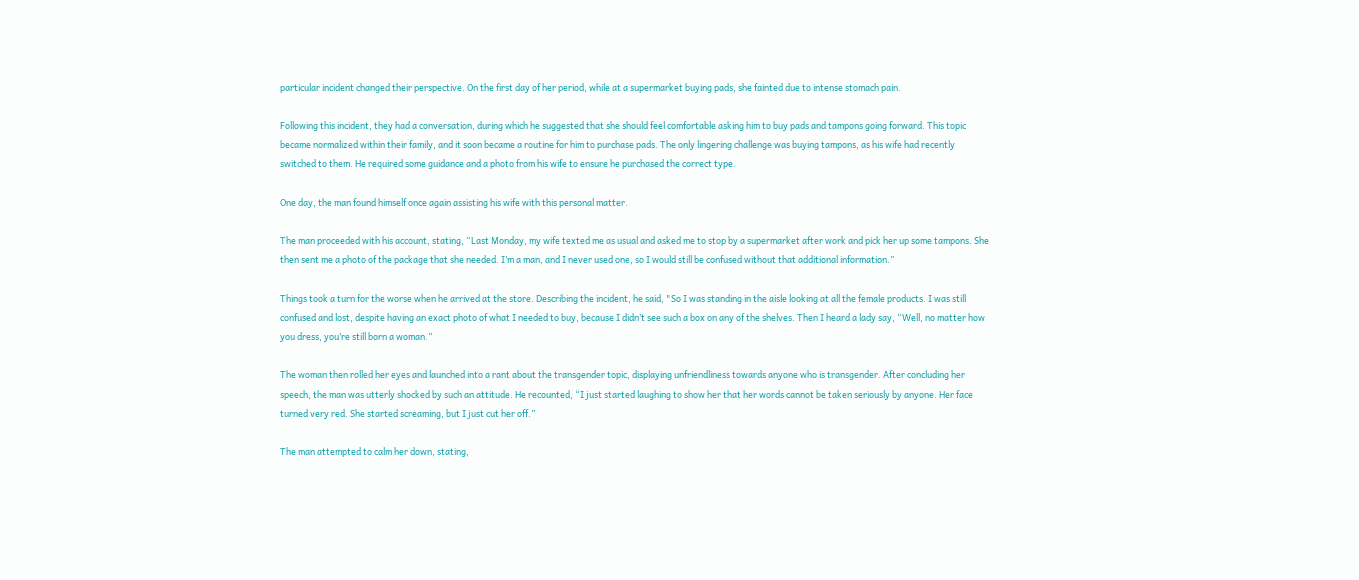particular incident changed their perspective. On the first day of her period, while at a supermarket buying pads, she fainted due to intense stomach pain.

Following this incident, they had a conversation, during which he suggested that she should feel comfortable asking him to buy pads and tampons going forward. This topic became normalized within their family, and it soon became a routine for him to purchase pads. The only lingering challenge was buying tampons, as his wife had recently switched to them. He required some guidance and a photo from his wife to ensure he purchased the correct type.

One day, the man found himself once again assisting his wife with this personal matter.

The man proceeded with his account, stating, “Last Monday, my wife texted me as usual and asked me to stop by a supermarket after work and pick her up some tampons. She then sent me a photo of the package that she needed. I’m a man, and I never used one, so I would still be confused without that additional information.”

Things took a turn for the worse when he arrived at the store. Describing the incident, he said, "So I was standing in the aisle looking at all the female products. I was still confused and lost, despite having an exact photo of what I needed to buy, because I didn’t see such a box on any of the shelves. Then I heard a lady say, “Well, no matter how you dress, you’re still born a woman.”

The woman then rolled her eyes and launched into a rant about the transgender topic, displaying unfriendliness towards anyone who is transgender. After concluding her speech, the man was utterly shocked by such an attitude. He recounted, “I just started laughing to show her that her words cannot be taken seriously by anyone. Her face turned very red. She started screaming, but I just cut her off.”

The man attempted to calm her down, stating,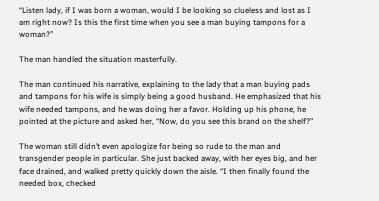“Listen lady, if I was born a woman, would I be looking so clueless and lost as I am right now? Is this the first time when you see a man buying tampons for a woman?”

The man handled the situation masterfully.

The man continued his narrative, explaining to the lady that a man buying pads and tampons for his wife is simply being a good husband. He emphasized that his wife needed tampons, and he was doing her a favor. Holding up his phone, he pointed at the picture and asked her, “Now, do you see this brand on the shelf?”

The woman still didn’t even apologize for being so rude to the man and transgender people in particular. She just backed away, with her eyes big, and her face drained, and walked pretty quickly down the aisle. “I then finally found the needed box, checked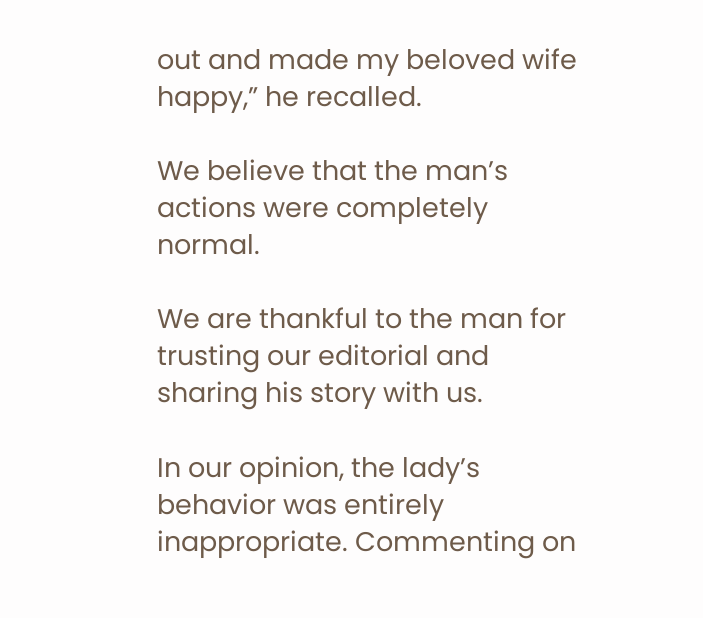out and made my beloved wife happy,” he recalled.

We believe that the man’s actions were completely normal.

We are thankful to the man for trusting our editorial and sharing his story with us.

In our opinion, the lady’s behavior was entirely inappropriate. Commenting on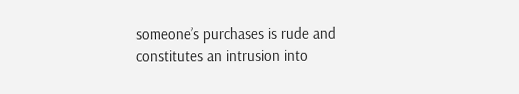someone’s purchases is rude and constitutes an intrusion into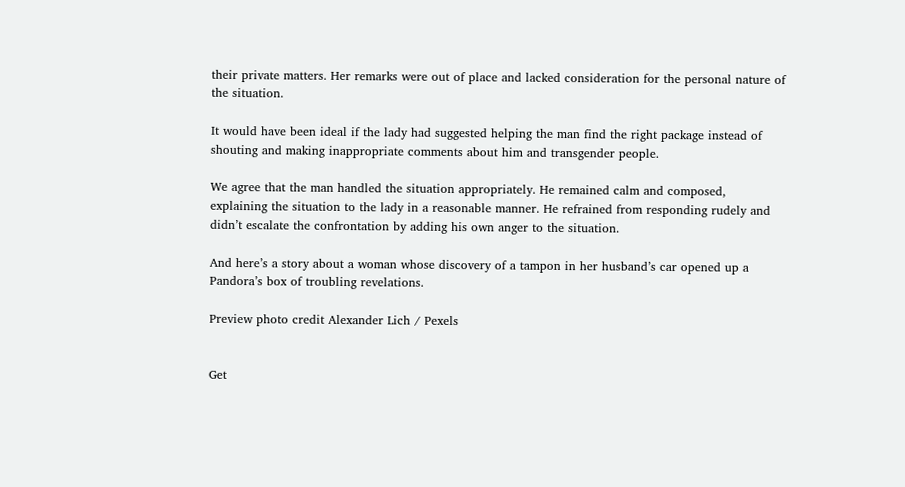their private matters. Her remarks were out of place and lacked consideration for the personal nature of the situation.

It would have been ideal if the lady had suggested helping the man find the right package instead of shouting and making inappropriate comments about him and transgender people.

We agree that the man handled the situation appropriately. He remained calm and composed, explaining the situation to the lady in a reasonable manner. He refrained from responding rudely and didn’t escalate the confrontation by adding his own anger to the situation.

And here’s a story about a woman whose discovery of a tampon in her husband’s car opened up a Pandora’s box of troubling revelations.

Preview photo credit Alexander Lich / Pexels


Get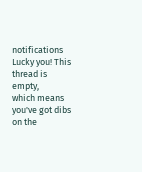notifications
Lucky you! This thread is empty,
which means you've got dibs on the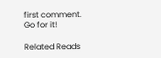first comment.
Go for it!

Related Reads